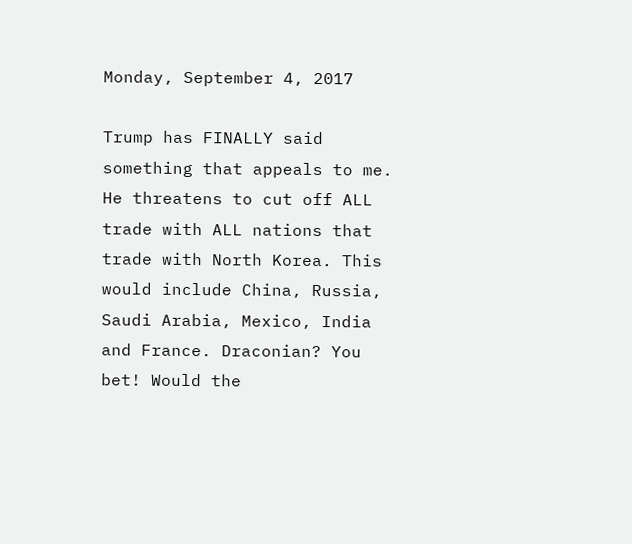Monday, September 4, 2017

Trump has FINALLY said something that appeals to me. He threatens to cut off ALL trade with ALL nations that trade with North Korea. This would include China, Russia, Saudi Arabia, Mexico, India and France. Draconian? You bet! Would the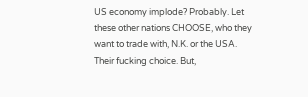US economy implode? Probably. Let these other nations CHOOSE, who they want to trade with, N.K. or the USA. Their fucking choice. But,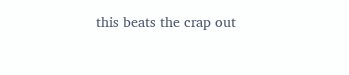this beats the crap out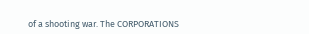of a shooting war. The CORPORATIONS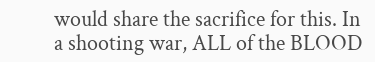would share the sacrifice for this. In a shooting war, ALL of the BLOOD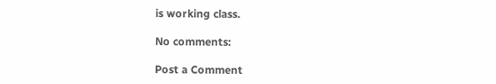is working class.

No comments:

Post a Comment